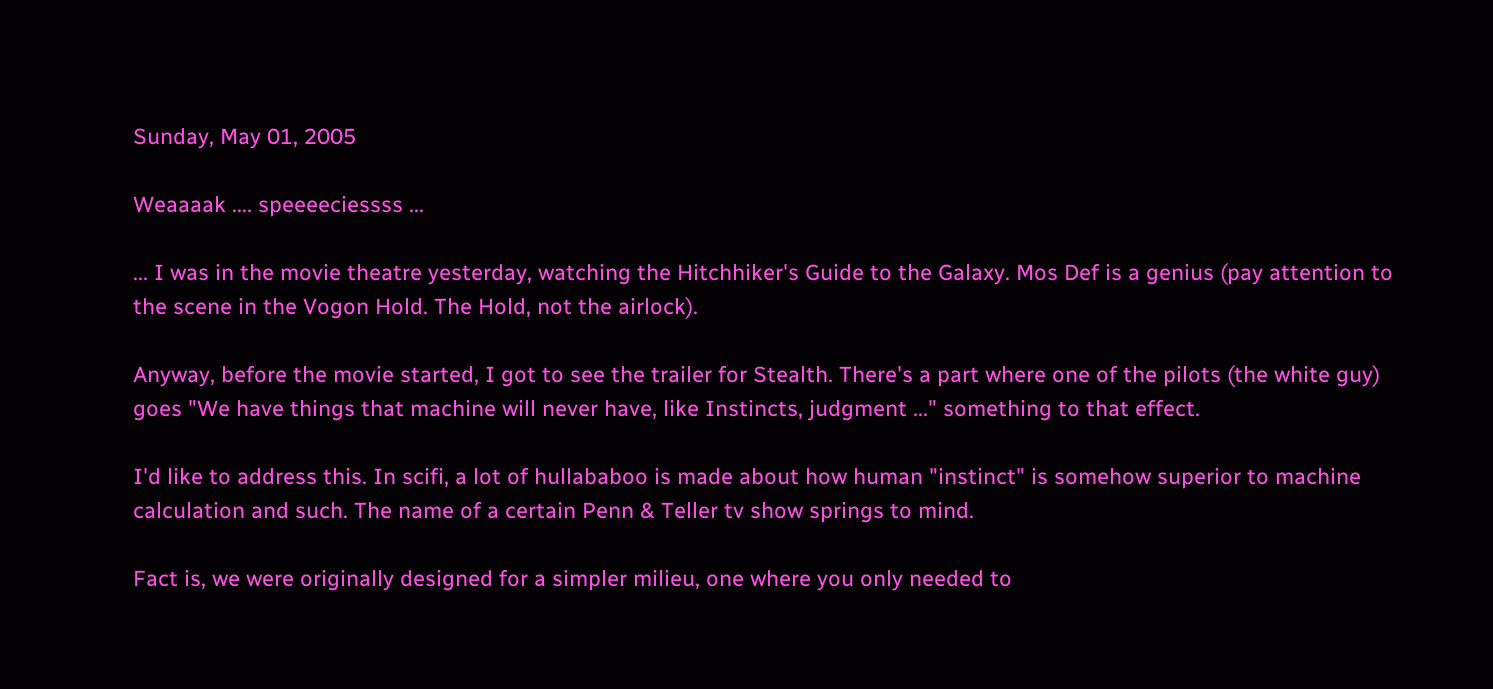Sunday, May 01, 2005

Weaaaak .... speeeeciessss ...

... I was in the movie theatre yesterday, watching the Hitchhiker's Guide to the Galaxy. Mos Def is a genius (pay attention to the scene in the Vogon Hold. The Hold, not the airlock).

Anyway, before the movie started, I got to see the trailer for Stealth. There's a part where one of the pilots (the white guy) goes "We have things that machine will never have, like Instincts, judgment ..." something to that effect.

I'd like to address this. In scifi, a lot of hullababoo is made about how human "instinct" is somehow superior to machine calculation and such. The name of a certain Penn & Teller tv show springs to mind.

Fact is, we were originally designed for a simpler milieu, one where you only needed to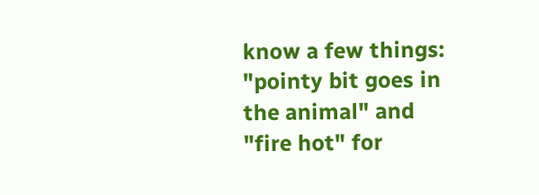know a few things: "pointy bit goes in the animal" and "fire hot" for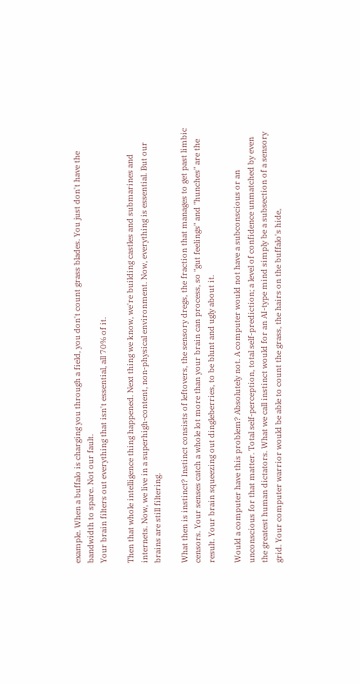example. When a buffalo is charging you through a field, you don't count grass blades. You just don't have the bandwidth to spare. Not our fault.
Your brain filters out everything that isn't essential, all 70% of it.

Then that whole intelligence thing happened. Next thing we know, we're building castles and submarines and internets. Now, we live in a superhigh-content, non-physical environment. Now, everything is essential. But our brains are still filtering.

What then is instinct? Instinct consists of leftovers, the sensory dregs, the fraction that manages to get past limbic censors. Your senses catch a whole lot more than your brain can process, so "gut feelings" and "hunches" are the result. Your brain squeezing out dingleberries, to be blunt and ugly about it.

Would a computer have this problem? Absolutely not. A computer would not have a subconscious or an unconscious for that matter. Total self-perception, total self-prediction; a level of confidence unmatched by even the greatest human dictators. What we call instinct would for an AI-type mind simply be a subsection of a sensory grid. Your computer warrior would be able to count the grass, the hairs on the buffalo's hide,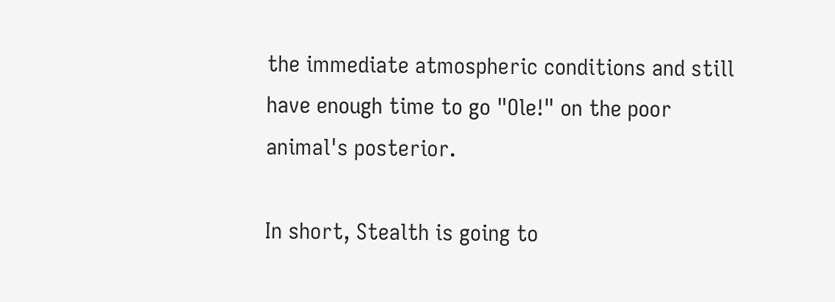the immediate atmospheric conditions and still have enough time to go "Ole!" on the poor animal's posterior.

In short, Stealth is going to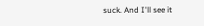suck. And I'll see it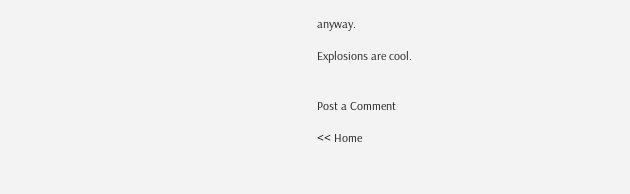anyway.

Explosions are cool.


Post a Comment

<< Home